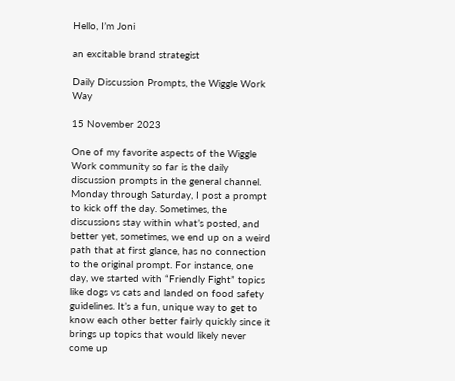Hello, I’m Joni

an excitable brand strategist

Daily Discussion Prompts, the Wiggle Work Way

15 November 2023

One of my favorite aspects of the Wiggle Work community so far is the daily discussion prompts in the general channel. Monday through Saturday, I post a prompt to kick off the day. Sometimes, the discussions stay within what’s posted, and better yet, sometimes, we end up on a weird path that at first glance, has no connection to the original prompt. For instance, one day, we started with “Friendly Fight” topics like dogs vs cats and landed on food safety guidelines. It’s a fun, unique way to get to know each other better fairly quickly since it brings up topics that would likely never come up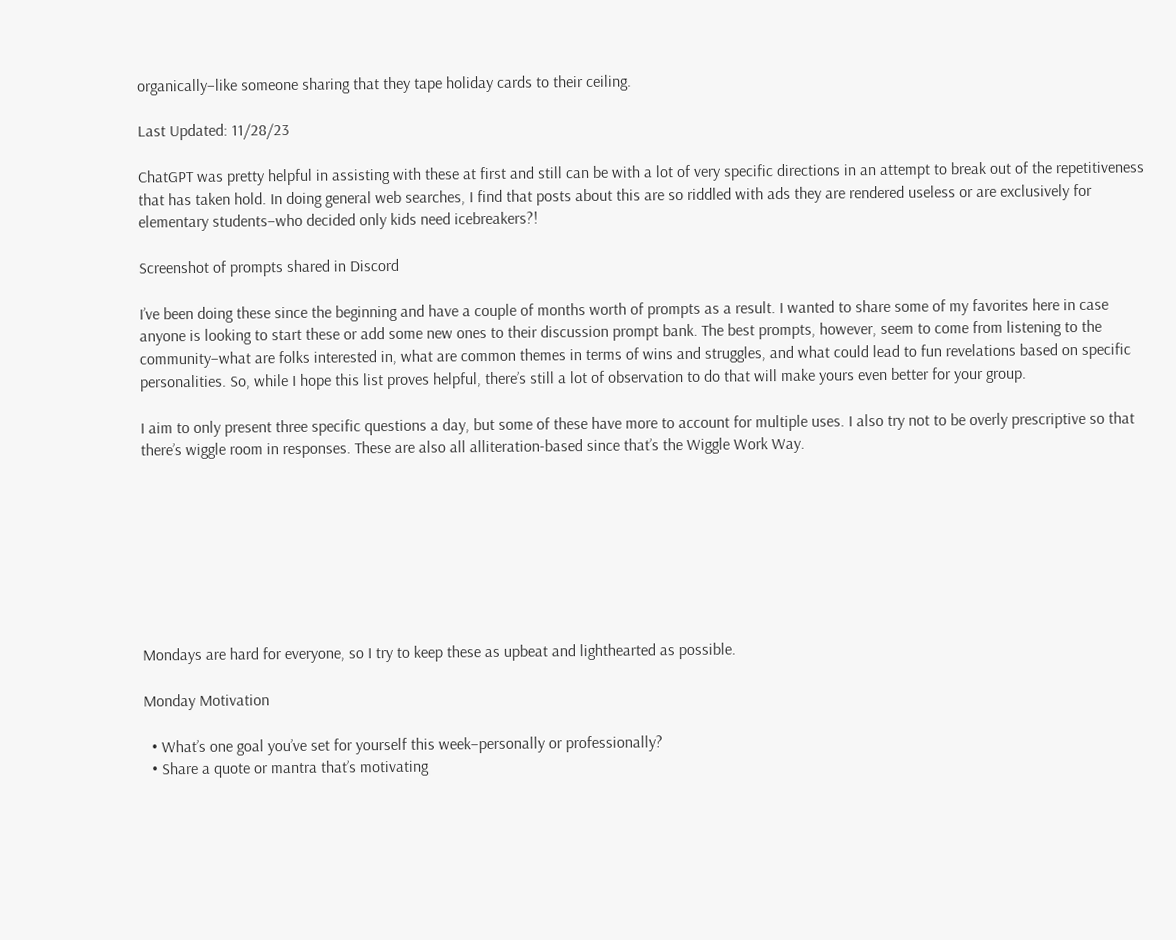organically–like someone sharing that they tape holiday cards to their ceiling.

Last Updated: 11/28/23

ChatGPT was pretty helpful in assisting with these at first and still can be with a lot of very specific directions in an attempt to break out of the repetitiveness that has taken hold. In doing general web searches, I find that posts about this are so riddled with ads they are rendered useless or are exclusively for elementary students–who decided only kids need icebreakers?!

Screenshot of prompts shared in Discord

I’ve been doing these since the beginning and have a couple of months worth of prompts as a result. I wanted to share some of my favorites here in case anyone is looking to start these or add some new ones to their discussion prompt bank. The best prompts, however, seem to come from listening to the community–what are folks interested in, what are common themes in terms of wins and struggles, and what could lead to fun revelations based on specific personalities. So, while I hope this list proves helpful, there’s still a lot of observation to do that will make yours even better for your group.

I aim to only present three specific questions a day, but some of these have more to account for multiple uses. I also try not to be overly prescriptive so that there’s wiggle room in responses. These are also all alliteration-based since that’s the Wiggle Work Way.








Mondays are hard for everyone, so I try to keep these as upbeat and lighthearted as possible.

Monday Motivation

  • What’s one goal you’ve set for yourself this week–personally or professionally?
  • Share a quote or mantra that’s motivating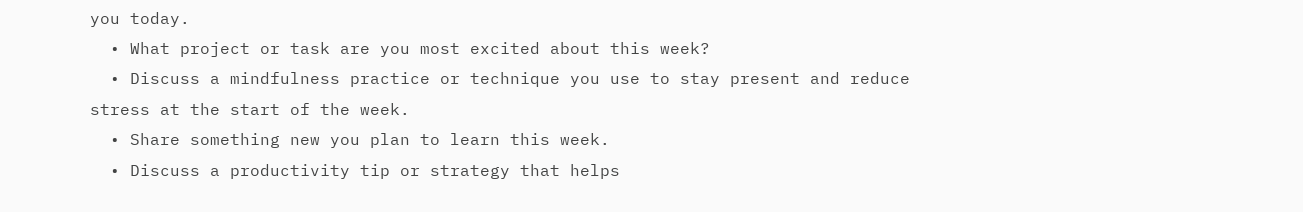you today.
  • What project or task are you most excited about this week?
  • Discuss a mindfulness practice or technique you use to stay present and reduce stress at the start of the week.
  • Share something new you plan to learn this week.
  • Discuss a productivity tip or strategy that helps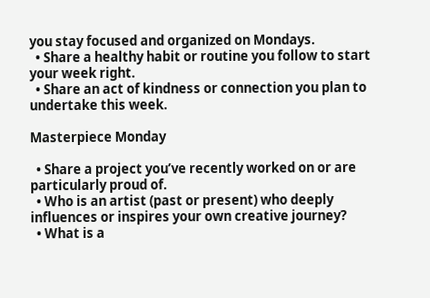you stay focused and organized on Mondays.
  • Share a healthy habit or routine you follow to start your week right.
  • Share an act of kindness or connection you plan to undertake this week.

Masterpiece Monday

  • Share a project you’ve recently worked on or are particularly proud of.
  • Who is an artist (past or present) who deeply influences or inspires your own creative journey?
  • What is a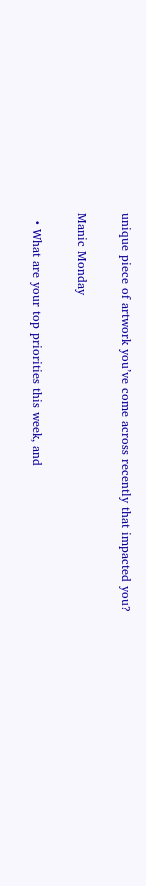unique piece of artwork you’ve come across recently that impacted you?

Manic Monday

  • What are your top priorities this week, and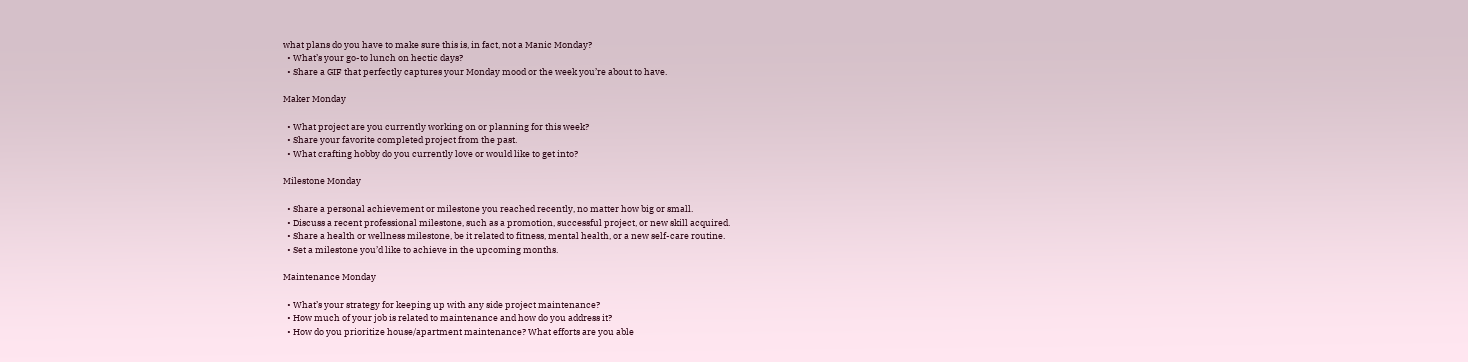what plans do you have to make sure this is, in fact, not a Manic Monday?
  • What’s your go-to lunch on hectic days?
  • Share a GIF that perfectly captures your Monday mood or the week you’re about to have.

Maker Monday

  • What project are you currently working on or planning for this week?
  • Share your favorite completed project from the past.
  • What crafting hobby do you currently love or would like to get into?

Milestone Monday

  • Share a personal achievement or milestone you reached recently, no matter how big or small.
  • Discuss a recent professional milestone, such as a promotion, successful project, or new skill acquired.
  • Share a health or wellness milestone, be it related to fitness, mental health, or a new self-care routine.
  • Set a milestone you’d like to achieve in the upcoming months.

Maintenance Monday

  • What’s your strategy for keeping up with any side project maintenance?
  • How much of your job is related to maintenance and how do you address it?
  • How do you prioritize house/apartment maintenance? What efforts are you able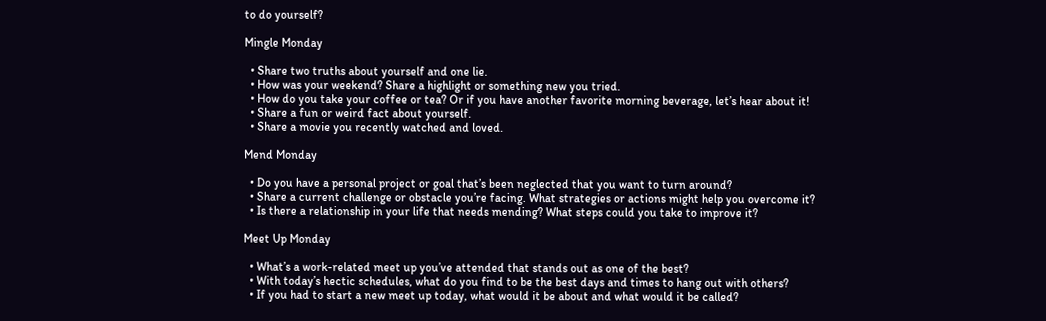to do yourself?

Mingle Monday

  • Share two truths about yourself and one lie.
  • How was your weekend? Share a highlight or something new you tried.
  • How do you take your coffee or tea? Or if you have another favorite morning beverage, let’s hear about it!
  • Share a fun or weird fact about yourself.
  • Share a movie you recently watched and loved.

Mend Monday

  • Do you have a personal project or goal that’s been neglected that you want to turn around?
  • Share a current challenge or obstacle you’re facing. What strategies or actions might help you overcome it?
  • Is there a relationship in your life that needs mending? What steps could you take to improve it?

Meet Up Monday

  • What’s a work-related meet up you’ve attended that stands out as one of the best?
  • With today’s hectic schedules, what do you find to be the best days and times to hang out with others?
  • If you had to start a new meet up today, what would it be about and what would it be called?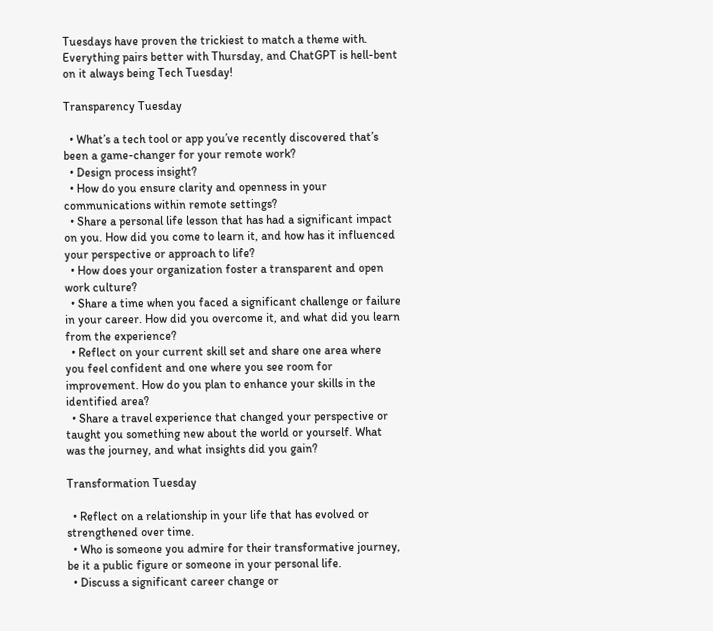Tuesdays have proven the trickiest to match a theme with. Everything pairs better with Thursday, and ChatGPT is hell-bent on it always being Tech Tuesday!

Transparency Tuesday

  • What’s a tech tool or app you’ve recently discovered that’s been a game-changer for your remote work?
  • Design process insight?
  • How do you ensure clarity and openness in your communications within remote settings?
  • Share a personal life lesson that has had a significant impact on you. How did you come to learn it, and how has it influenced your perspective or approach to life?
  • How does your organization foster a transparent and open work culture?
  • Share a time when you faced a significant challenge or failure in your career. How did you overcome it, and what did you learn from the experience?
  • Reflect on your current skill set and share one area where you feel confident and one where you see room for improvement. How do you plan to enhance your skills in the identified area?
  • Share a travel experience that changed your perspective or taught you something new about the world or yourself. What was the journey, and what insights did you gain?

Transformation Tuesday

  • Reflect on a relationship in your life that has evolved or strengthened over time.
  • Who is someone you admire for their transformative journey, be it a public figure or someone in your personal life.
  • Discuss a significant career change or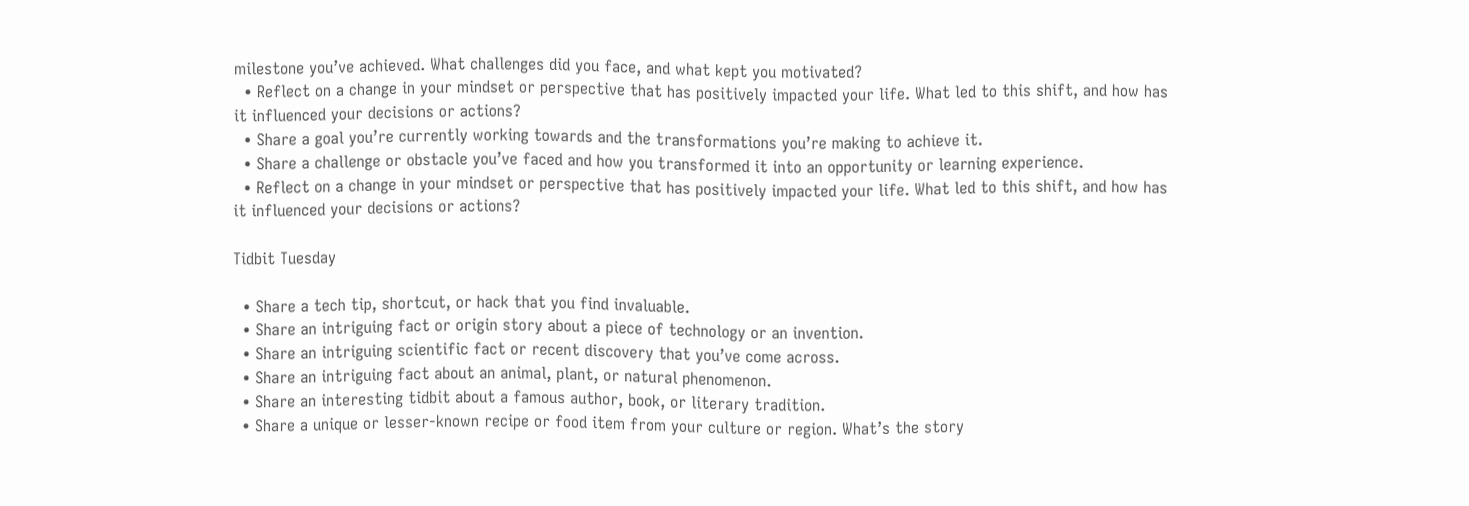milestone you’ve achieved. What challenges did you face, and what kept you motivated?
  • Reflect on a change in your mindset or perspective that has positively impacted your life. What led to this shift, and how has it influenced your decisions or actions?
  • Share a goal you’re currently working towards and the transformations you’re making to achieve it.
  • Share a challenge or obstacle you’ve faced and how you transformed it into an opportunity or learning experience.
  • Reflect on a change in your mindset or perspective that has positively impacted your life. What led to this shift, and how has it influenced your decisions or actions?

Tidbit Tuesday

  • Share a tech tip, shortcut, or hack that you find invaluable.
  • Share an intriguing fact or origin story about a piece of technology or an invention.
  • Share an intriguing scientific fact or recent discovery that you’ve come across.
  • Share an intriguing fact about an animal, plant, or natural phenomenon.
  • Share an interesting tidbit about a famous author, book, or literary tradition.
  • Share a unique or lesser-known recipe or food item from your culture or region. What’s the story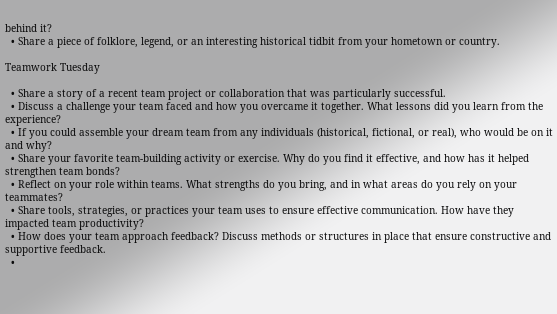behind it?
  • Share a piece of folklore, legend, or an interesting historical tidbit from your hometown or country.

Teamwork Tuesday

  • Share a story of a recent team project or collaboration that was particularly successful.
  • Discuss a challenge your team faced and how you overcame it together. What lessons did you learn from the experience?
  • If you could assemble your dream team from any individuals (historical, fictional, or real), who would be on it and why?
  • Share your favorite team-building activity or exercise. Why do you find it effective, and how has it helped strengthen team bonds?
  • Reflect on your role within teams. What strengths do you bring, and in what areas do you rely on your teammates?
  • Share tools, strategies, or practices your team uses to ensure effective communication. How have they impacted team productivity?
  • How does your team approach feedback? Discuss methods or structures in place that ensure constructive and supportive feedback.
  •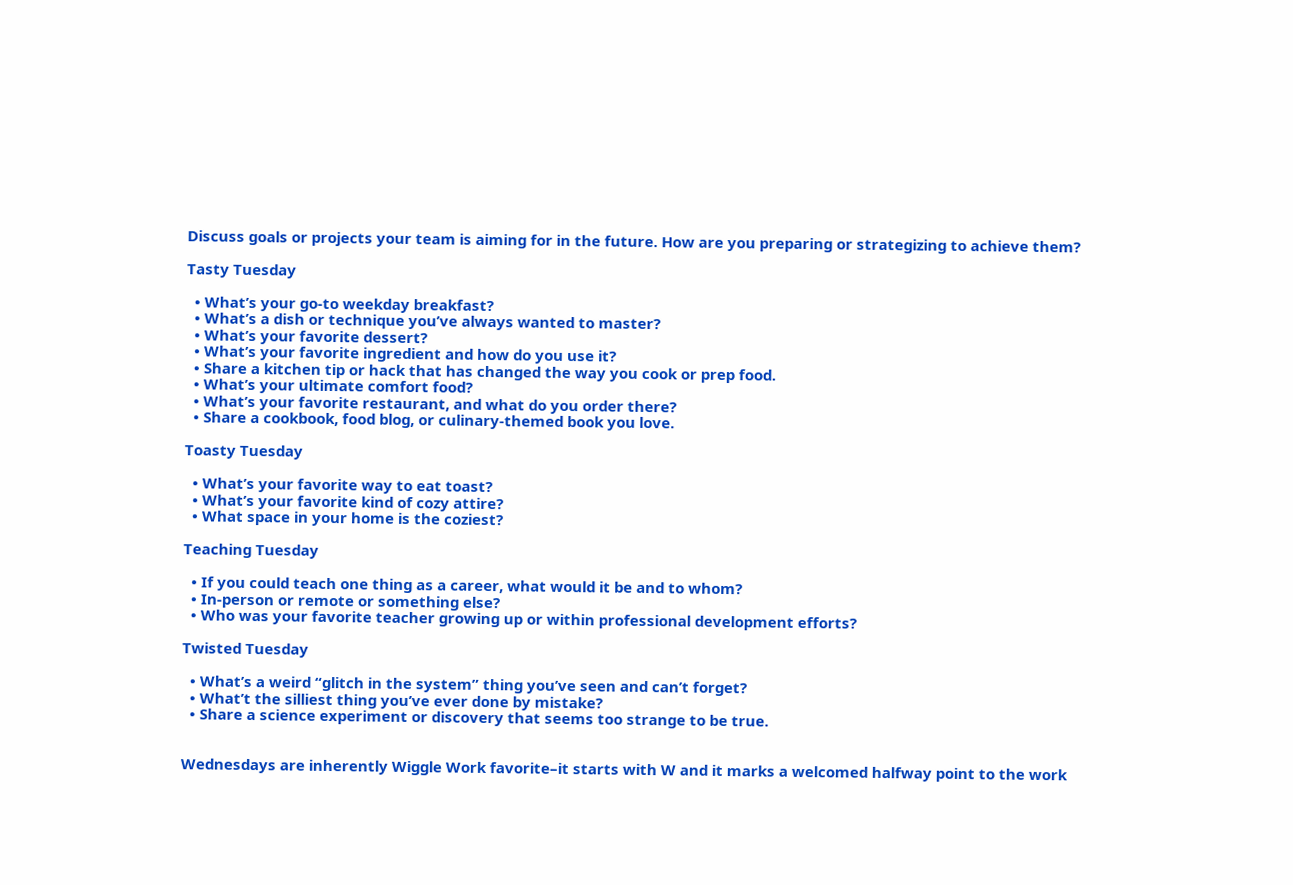Discuss goals or projects your team is aiming for in the future. How are you preparing or strategizing to achieve them?

Tasty Tuesday

  • What’s your go-to weekday breakfast?
  • What’s a dish or technique you’ve always wanted to master?
  • What’s your favorite dessert?
  • What’s your favorite ingredient and how do you use it?
  • Share a kitchen tip or hack that has changed the way you cook or prep food.
  • What’s your ultimate comfort food?
  • What’s your favorite restaurant, and what do you order there?
  • Share a cookbook, food blog, or culinary-themed book you love.

Toasty Tuesday

  • What’s your favorite way to eat toast?
  • What’s your favorite kind of cozy attire?
  • What space in your home is the coziest?

Teaching Tuesday

  • If you could teach one thing as a career, what would it be and to whom?
  • In-person or remote or something else?
  • Who was your favorite teacher growing up or within professional development efforts?

Twisted Tuesday

  • What’s a weird “glitch in the system” thing you’ve seen and can’t forget?
  • What’t the silliest thing you’ve ever done by mistake?
  • Share a science experiment or discovery that seems too strange to be true.


Wednesdays are inherently Wiggle Work favorite–it starts with W and it marks a welcomed halfway point to the work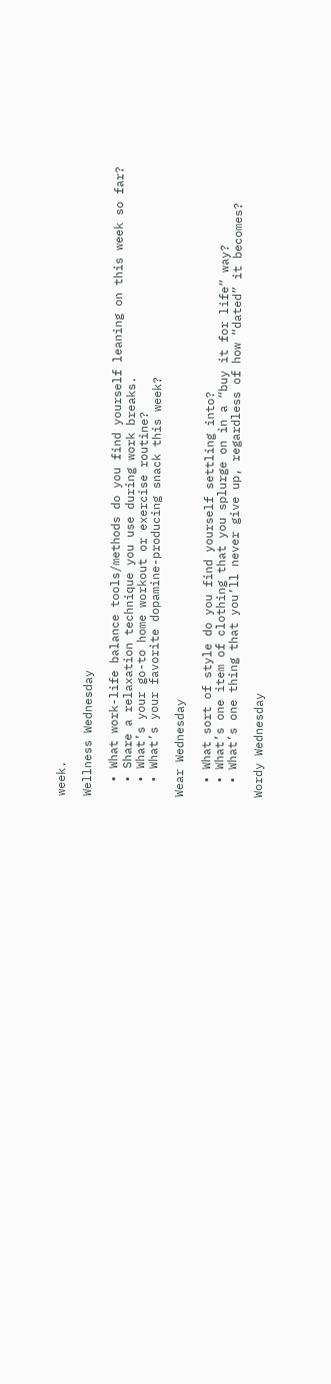week.

Wellness Wednesday

  • What work-life balance tools/methods do you find yourself leaning on this week so far?
  • Share a relaxation technique you use during work breaks.
  • What’s your go-to home workout or exercise routine?
  • What’s your favorite dopamine-producing snack this week?

Wear Wednesday

  • What sort of style do you find yourself settling into?
  • What’s one item of clothing that you splurge on in a “buy it for life” way?
  • What’s one thing that you’ll never give up, regardless of how “dated” it becomes?

Wordy Wednesday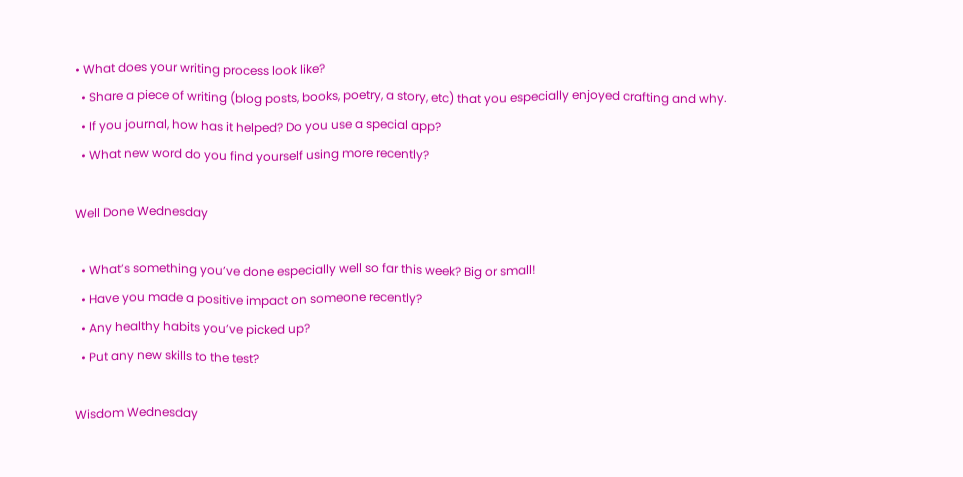• What does your writing process look like?
  • Share a piece of writing (blog posts, books, poetry, a story, etc) that you especially enjoyed crafting and why.
  • If you journal, how has it helped? Do you use a special app?
  • What new word do you find yourself using more recently?

Well Done Wednesday

  • What’s something you’ve done especially well so far this week? Big or small!
  • Have you made a positive impact on someone recently?
  • Any healthy habits you’ve picked up?
  • Put any new skills to the test?

Wisdom Wednesday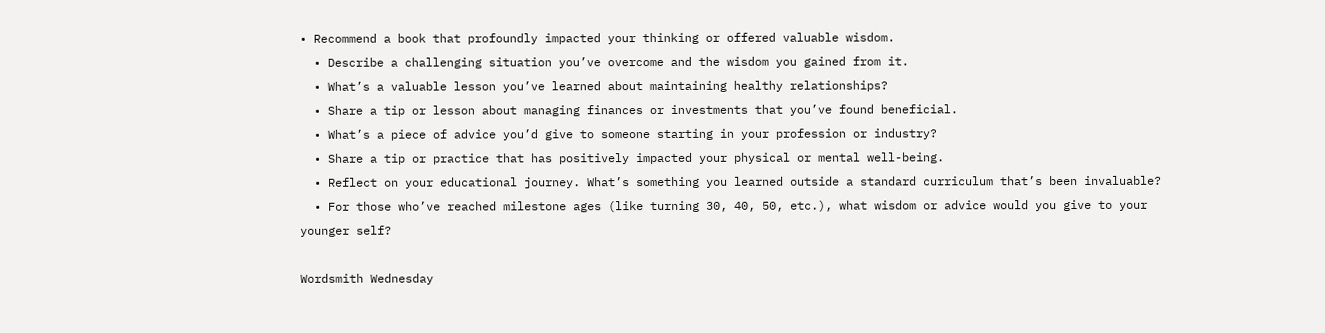• Recommend a book that profoundly impacted your thinking or offered valuable wisdom.
  • Describe a challenging situation you’ve overcome and the wisdom you gained from it.
  • What’s a valuable lesson you’ve learned about maintaining healthy relationships?
  • Share a tip or lesson about managing finances or investments that you’ve found beneficial.
  • What’s a piece of advice you’d give to someone starting in your profession or industry?
  • Share a tip or practice that has positively impacted your physical or mental well-being.
  • Reflect on your educational journey. What’s something you learned outside a standard curriculum that’s been invaluable?
  • For those who’ve reached milestone ages (like turning 30, 40, 50, etc.), what wisdom or advice would you give to your younger self?

Wordsmith Wednesday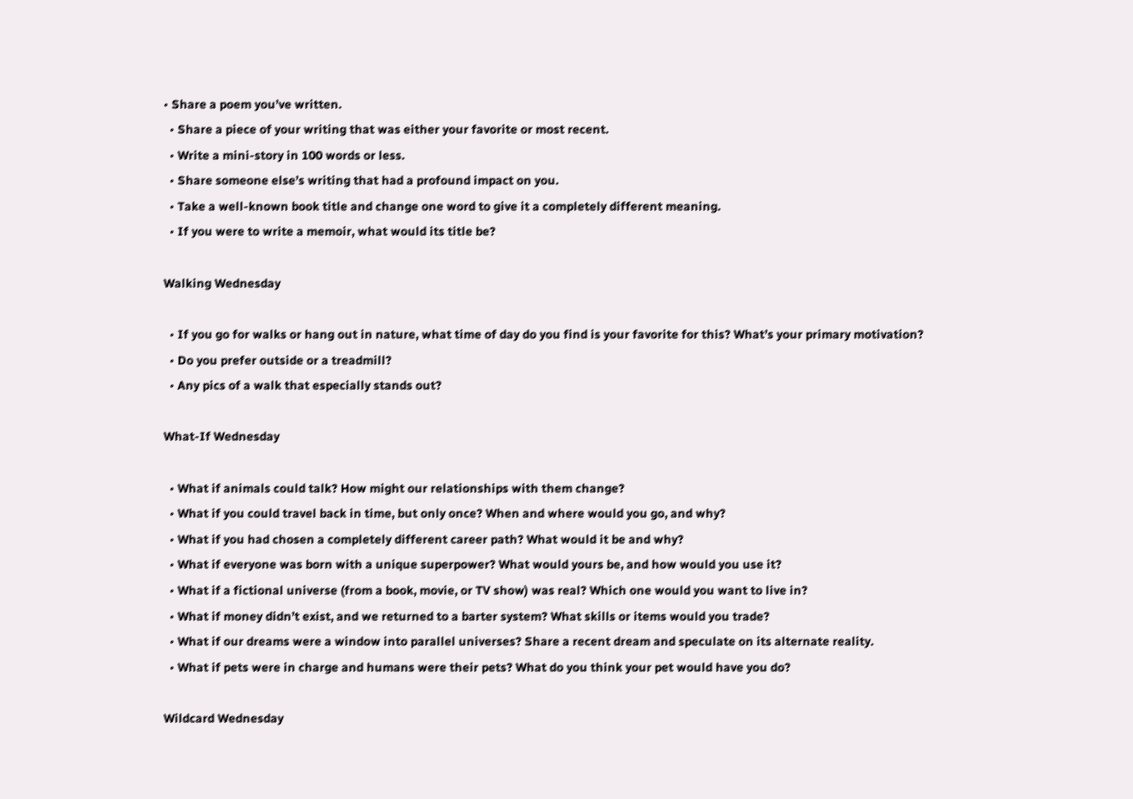• Share a poem you’ve written.
  • Share a piece of your writing that was either your favorite or most recent.
  • Write a mini-story in 100 words or less.
  • Share someone else’s writing that had a profound impact on you.
  • Take a well-known book title and change one word to give it a completely different meaning.
  • If you were to write a memoir, what would its title be?

Walking Wednesday

  • If you go for walks or hang out in nature, what time of day do you find is your favorite for this? What’s your primary motivation?
  • Do you prefer outside or a treadmill?
  • Any pics of a walk that especially stands out?

What-If Wednesday

  • What if animals could talk? How might our relationships with them change?
  • What if you could travel back in time, but only once? When and where would you go, and why?
  • What if you had chosen a completely different career path? What would it be and why?
  • What if everyone was born with a unique superpower? What would yours be, and how would you use it?
  • What if a fictional universe (from a book, movie, or TV show) was real? Which one would you want to live in?
  • What if money didn’t exist, and we returned to a barter system? What skills or items would you trade?
  • What if our dreams were a window into parallel universes? Share a recent dream and speculate on its alternate reality.
  • What if pets were in charge and humans were their pets? What do you think your pet would have you do?

Wildcard Wednesday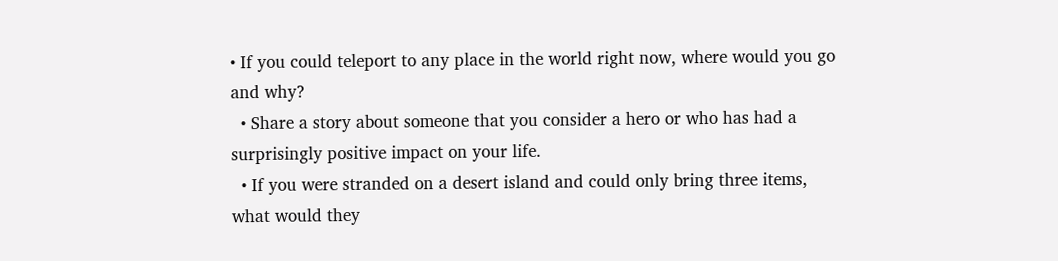• If you could teleport to any place in the world right now, where would you go and why?
  • Share a story about someone that you consider a hero or who has had a surprisingly positive impact on your life.
  • If you were stranded on a desert island and could only bring three items, what would they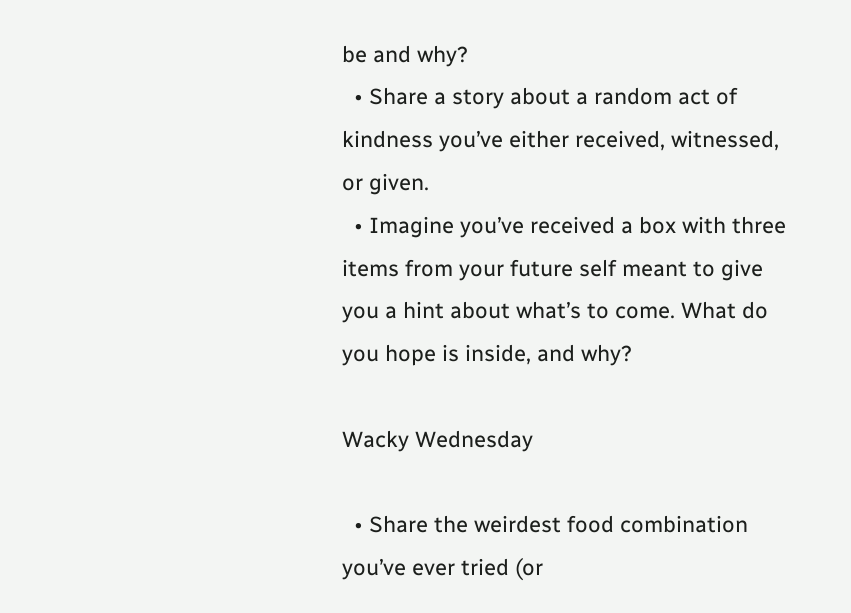be and why?
  • Share a story about a random act of kindness you’ve either received, witnessed, or given.
  • Imagine you’ve received a box with three items from your future self meant to give you a hint about what’s to come. What do you hope is inside, and why?

Wacky Wednesday

  • Share the weirdest food combination you’ve ever tried (or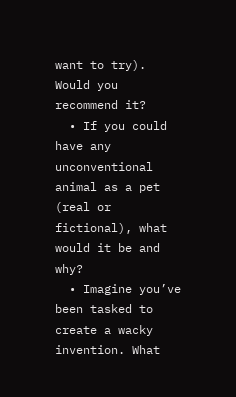want to try). Would you recommend it?
  • If you could have any unconventional animal as a pet (real or fictional), what would it be and why?
  • Imagine you’ve been tasked to create a wacky invention. What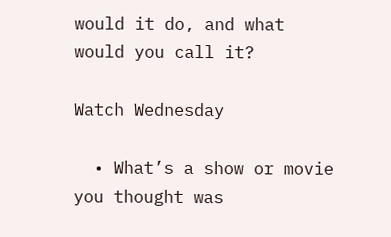would it do, and what would you call it?

Watch Wednesday

  • What’s a show or movie you thought was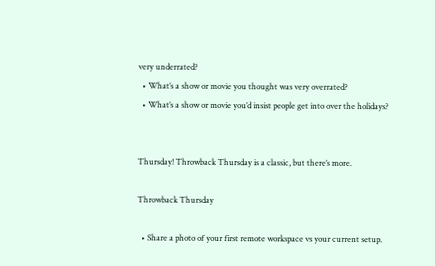very underrated?
  • What’s a show or movie you thought was very overrated?
  • What’s a show or movie you’d insist people get into over the holidays?


Thursday! Throwback Thursday is a classic, but there’s more.

Throwback Thursday

  • Share a photo of your first remote workspace vs your current setup.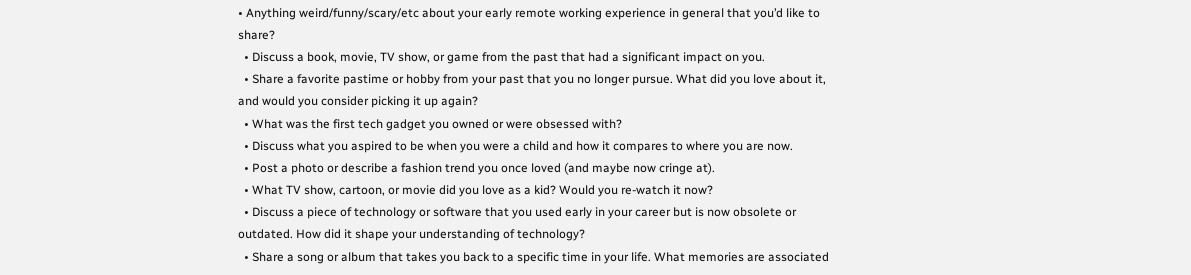• Anything weird/funny/scary/etc about your early remote working experience in general that you’d like to share?
  • Discuss a book, movie, TV show, or game from the past that had a significant impact on you.
  • Share a favorite pastime or hobby from your past that you no longer pursue. What did you love about it, and would you consider picking it up again?
  • What was the first tech gadget you owned or were obsessed with?
  • Discuss what you aspired to be when you were a child and how it compares to where you are now.
  • Post a photo or describe a fashion trend you once loved (and maybe now cringe at).
  • What TV show, cartoon, or movie did you love as a kid? Would you re-watch it now?
  • Discuss a piece of technology or software that you used early in your career but is now obsolete or outdated. How did it shape your understanding of technology?
  • Share a song or album that takes you back to a specific time in your life. What memories are associated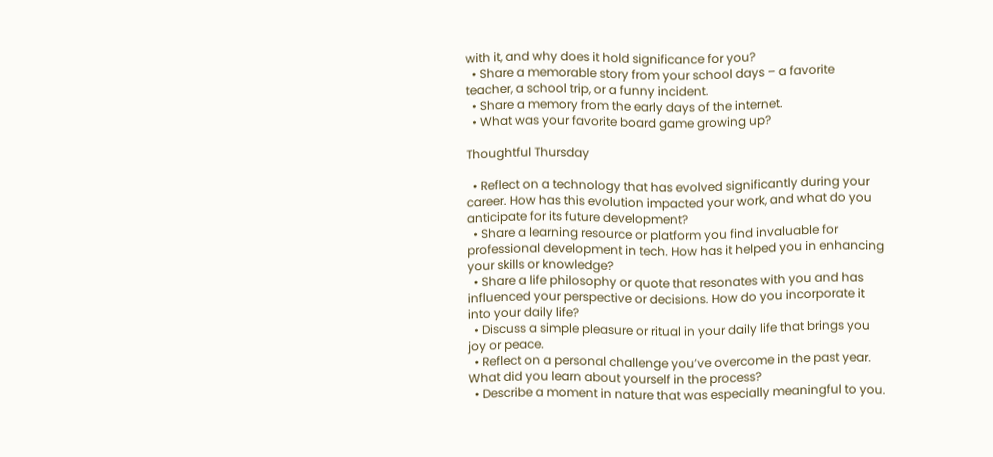with it, and why does it hold significance for you?
  • Share a memorable story from your school days – a favorite teacher, a school trip, or a funny incident.
  • Share a memory from the early days of the internet.
  • What was your favorite board game growing up?

Thoughtful Thursday

  • Reflect on a technology that has evolved significantly during your career. How has this evolution impacted your work, and what do you anticipate for its future development?
  • Share a learning resource or platform you find invaluable for professional development in tech. How has it helped you in enhancing your skills or knowledge?
  • Share a life philosophy or quote that resonates with you and has influenced your perspective or decisions. How do you incorporate it into your daily life?
  • Discuss a simple pleasure or ritual in your daily life that brings you joy or peace.
  • Reflect on a personal challenge you’ve overcome in the past year. What did you learn about yourself in the process?
  • Describe a moment in nature that was especially meaningful to you.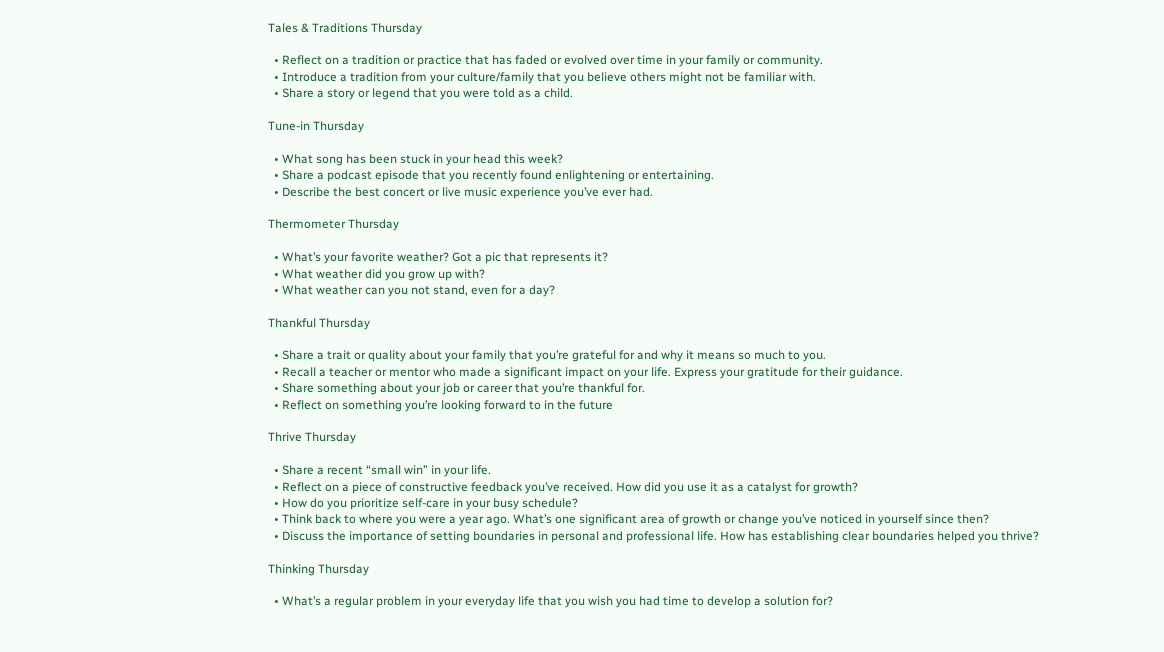Tales & Traditions Thursday

  • Reflect on a tradition or practice that has faded or evolved over time in your family or community.
  • Introduce a tradition from your culture/family that you believe others might not be familiar with.
  • Share a story or legend that you were told as a child.

Tune-in Thursday

  • What song has been stuck in your head this week?
  • Share a podcast episode that you recently found enlightening or entertaining.
  • Describe the best concert or live music experience you’ve ever had.

Thermometer Thursday

  • What’s your favorite weather? Got a pic that represents it?
  • What weather did you grow up with?
  • What weather can you not stand, even for a day?

Thankful Thursday

  • Share a trait or quality about your family that you’re grateful for and why it means so much to you.
  • Recall a teacher or mentor who made a significant impact on your life. Express your gratitude for their guidance.
  • Share something about your job or career that you’re thankful for.
  • Reflect on something you’re looking forward to in the future

Thrive Thursday

  • Share a recent “small win” in your life.
  • Reflect on a piece of constructive feedback you’ve received. How did you use it as a catalyst for growth?
  • How do you prioritize self-care in your busy schedule?
  • Think back to where you were a year ago. What’s one significant area of growth or change you’ve noticed in yourself since then?
  • Discuss the importance of setting boundaries in personal and professional life. How has establishing clear boundaries helped you thrive?

Thinking Thursday

  • What’s a regular problem in your everyday life that you wish you had time to develop a solution for?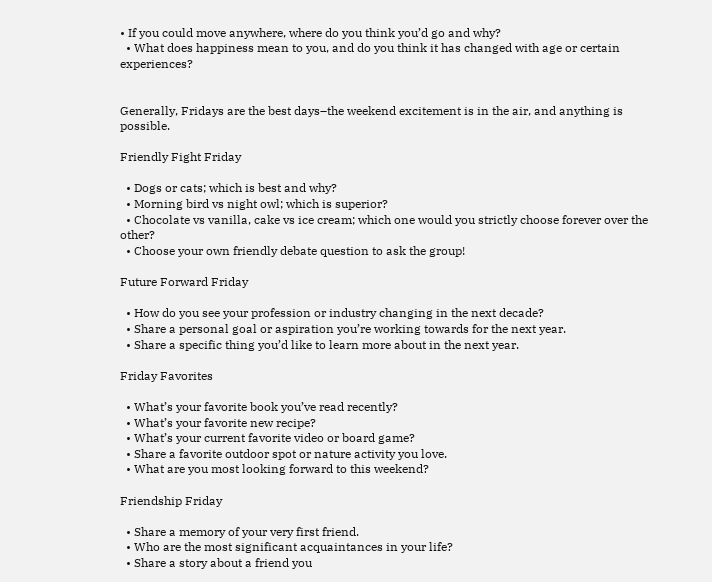• If you could move anywhere, where do you think you’d go and why?
  • What does happiness mean to you, and do you think it has changed with age or certain experiences?


Generally, Fridays are the best days–the weekend excitement is in the air, and anything is possible.

Friendly Fight Friday

  • Dogs or cats; which is best and why?
  • Morning bird vs night owl; which is superior?
  • Chocolate vs vanilla, cake vs ice cream; which one would you strictly choose forever over the other?
  • Choose your own friendly debate question to ask the group!

Future Forward Friday

  • How do you see your profession or industry changing in the next decade?
  • Share a personal goal or aspiration you’re working towards for the next year.
  • Share a specific thing you’d like to learn more about in the next year.

Friday Favorites

  • What’s your favorite book you’ve read recently?
  • What’s your favorite new recipe?
  • What’s your current favorite video or board game?
  • Share a favorite outdoor spot or nature activity you love.
  • What are you most looking forward to this weekend?

Friendship Friday

  • Share a memory of your very first friend.
  • Who are the most significant acquaintances in your life?
  • Share a story about a friend you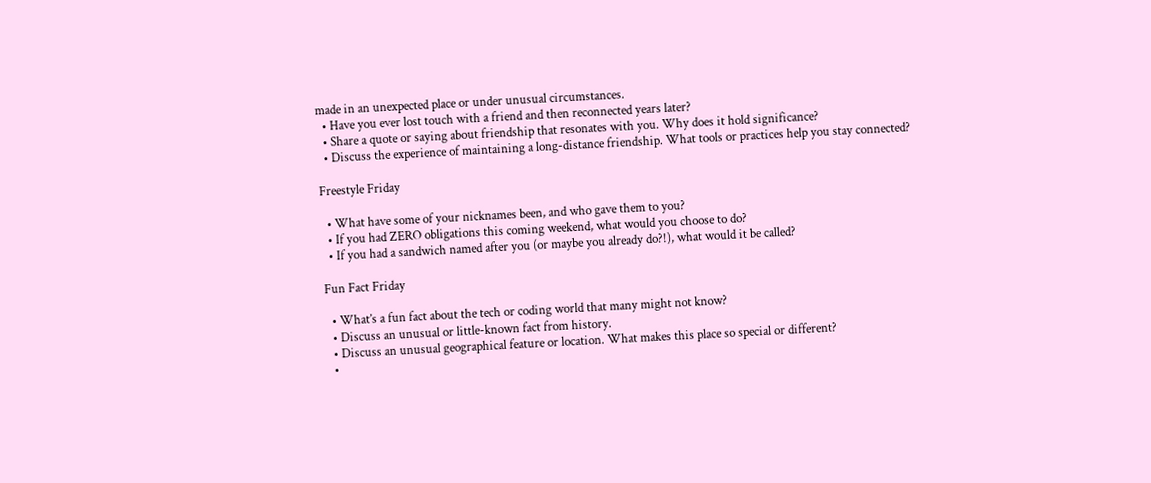made in an unexpected place or under unusual circumstances.
  • Have you ever lost touch with a friend and then reconnected years later?
  • Share a quote or saying about friendship that resonates with you. Why does it hold significance?
  • Discuss the experience of maintaining a long-distance friendship. What tools or practices help you stay connected?

Freestyle Friday

  • What have some of your nicknames been, and who gave them to you?
  • If you had ZERO obligations this coming weekend, what would you choose to do?
  • If you had a sandwich named after you (or maybe you already do?!), what would it be called?

Fun Fact Friday

  • What’s a fun fact about the tech or coding world that many might not know?
  • Discuss an unusual or little-known fact from history.
  • Discuss an unusual geographical feature or location. What makes this place so special or different?
  •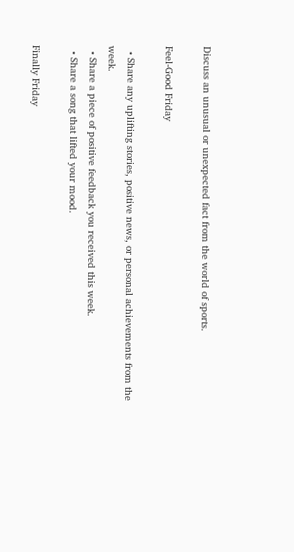Discuss an unusual or unexpected fact from the world of sports.

Feel-Good Friday

  • Share any uplifting stories, positive news, or personal achievements from the week.
  • Share a piece of positive feedback you received this week.
  • Share a song that lifted your mood.

Finally Friday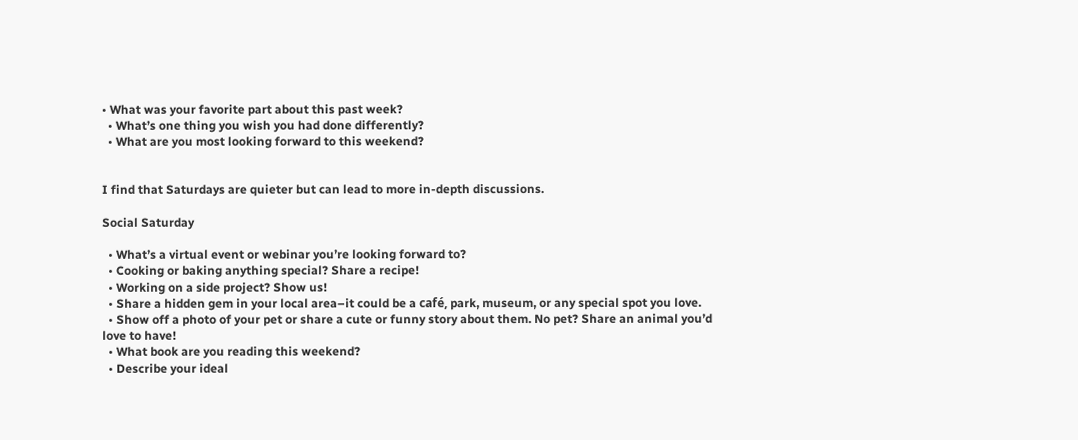• What was your favorite part about this past week?
  • What’s one thing you wish you had done differently?
  • What are you most looking forward to this weekend?


I find that Saturdays are quieter but can lead to more in-depth discussions.

Social Saturday

  • What’s a virtual event or webinar you’re looking forward to?
  • Cooking or baking anything special? Share a recipe!
  • Working on a side project? Show us!
  • Share a hidden gem in your local area–it could be a café, park, museum, or any special spot you love.
  • Show off a photo of your pet or share a cute or funny story about them. No pet? Share an animal you’d love to have!
  • What book are you reading this weekend?
  • Describe your ideal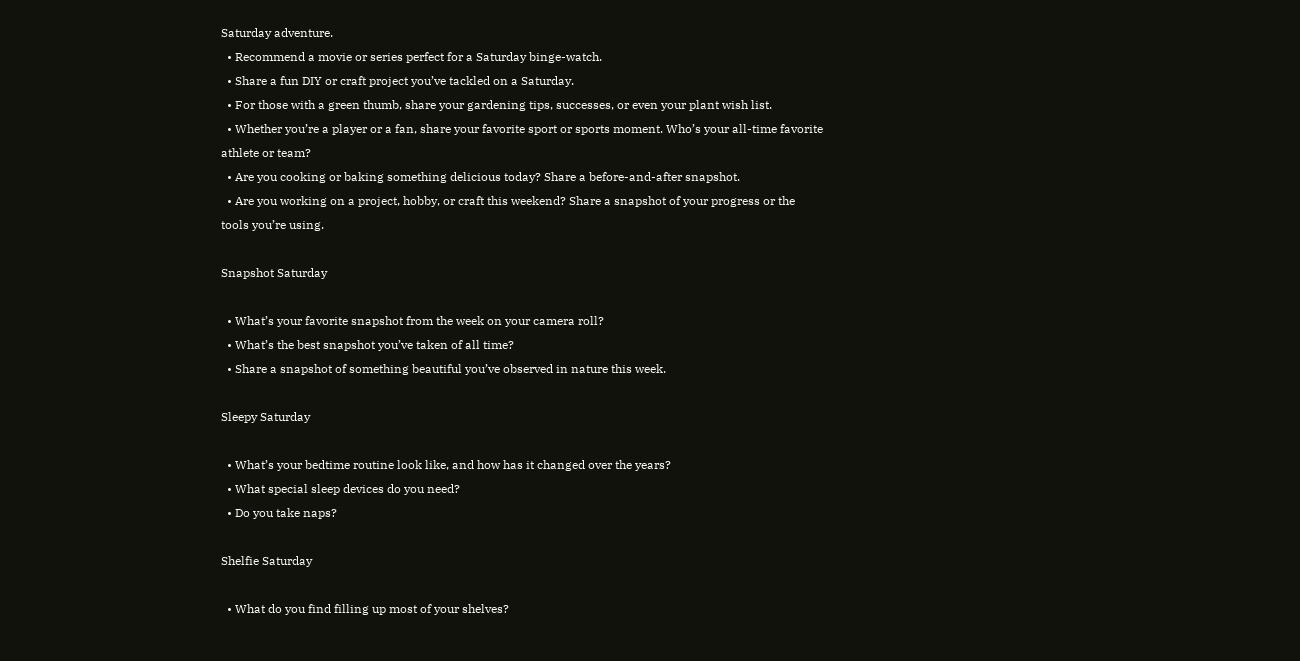Saturday adventure.
  • Recommend a movie or series perfect for a Saturday binge-watch.
  • Share a fun DIY or craft project you’ve tackled on a Saturday.
  • For those with a green thumb, share your gardening tips, successes, or even your plant wish list.
  • Whether you’re a player or a fan, share your favorite sport or sports moment. Who’s your all-time favorite athlete or team?
  • Are you cooking or baking something delicious today? Share a before-and-after snapshot.
  • Are you working on a project, hobby, or craft this weekend? Share a snapshot of your progress or the tools you’re using.

Snapshot Saturday

  • What’s your favorite snapshot from the week on your camera roll?
  • What’s the best snapshot you’ve taken of all time?
  • Share a snapshot of something beautiful you’ve observed in nature this week.

Sleepy Saturday

  • What’s your bedtime routine look like, and how has it changed over the years?
  • What special sleep devices do you need?
  • Do you take naps?

Shelfie Saturday

  • What do you find filling up most of your shelves?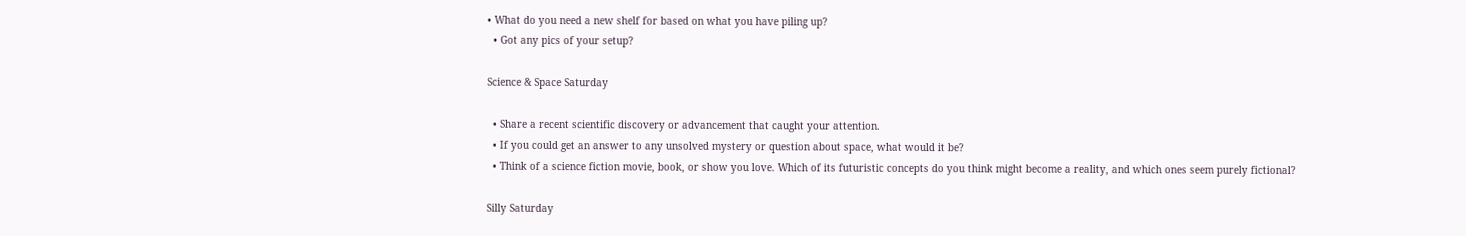• What do you need a new shelf for based on what you have piling up?
  • Got any pics of your setup?

Science & Space Saturday

  • Share a recent scientific discovery or advancement that caught your attention.
  • If you could get an answer to any unsolved mystery or question about space, what would it be?
  • Think of a science fiction movie, book, or show you love. Which of its futuristic concepts do you think might become a reality, and which ones seem purely fictional?

Silly Saturday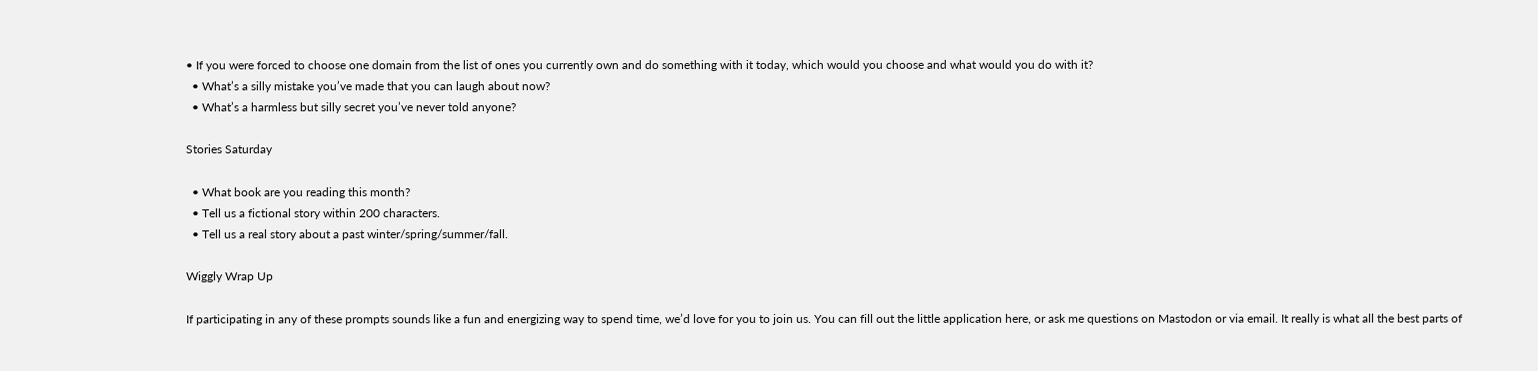• If you were forced to choose one domain from the list of ones you currently own and do something with it today, which would you choose and what would you do with it?
  • What’s a silly mistake you’ve made that you can laugh about now?
  • What’s a harmless but silly secret you’ve never told anyone?

Stories Saturday

  • What book are you reading this month?
  • Tell us a fictional story within 200 characters.
  • Tell us a real story about a past winter/spring/summer/fall.

Wiggly Wrap Up

If participating in any of these prompts sounds like a fun and energizing way to spend time, we’d love for you to join us. You can fill out the little application here, or ask me questions on Mastodon or via email. It really is what all the best parts of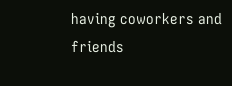having coworkers and friends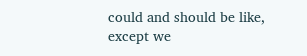could and should be like, except we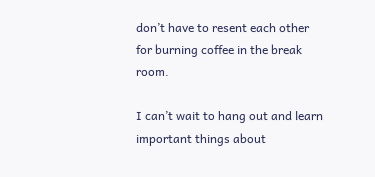don’t have to resent each other for burning coffee in the break room.

I can’t wait to hang out and learn important things about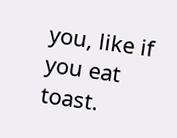you, like if you eat toast.